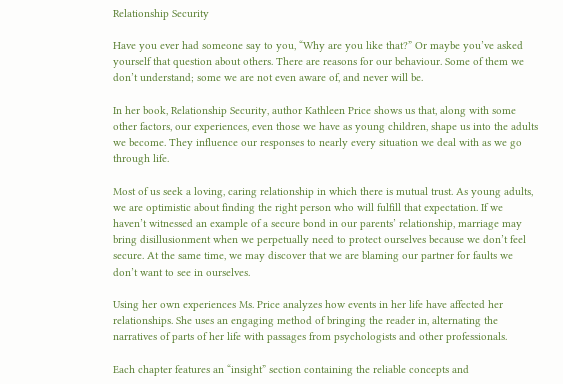Relationship Security

Have you ever had someone say to you, “Why are you like that?” Or maybe you’ve asked yourself that question about others. There are reasons for our behaviour. Some of them we don’t understand; some we are not even aware of, and never will be.

In her book, Relationship Security, author Kathleen Price shows us that, along with some other factors, our experiences, even those we have as young children, shape us into the adults we become. They influence our responses to nearly every situation we deal with as we go through life.

Most of us seek a loving, caring relationship in which there is mutual trust. As young adults, we are optimistic about finding the right person who will fulfill that expectation. If we haven’t witnessed an example of a secure bond in our parents’ relationship, marriage may bring disillusionment when we perpetually need to protect ourselves because we don’t feel secure. At the same time, we may discover that we are blaming our partner for faults we don’t want to see in ourselves.

Using her own experiences Ms. Price analyzes how events in her life have affected her relationships. She uses an engaging method of bringing the reader in, alternating the narratives of parts of her life with passages from psychologists and other professionals.

Each chapter features an “insight” section containing the reliable concepts and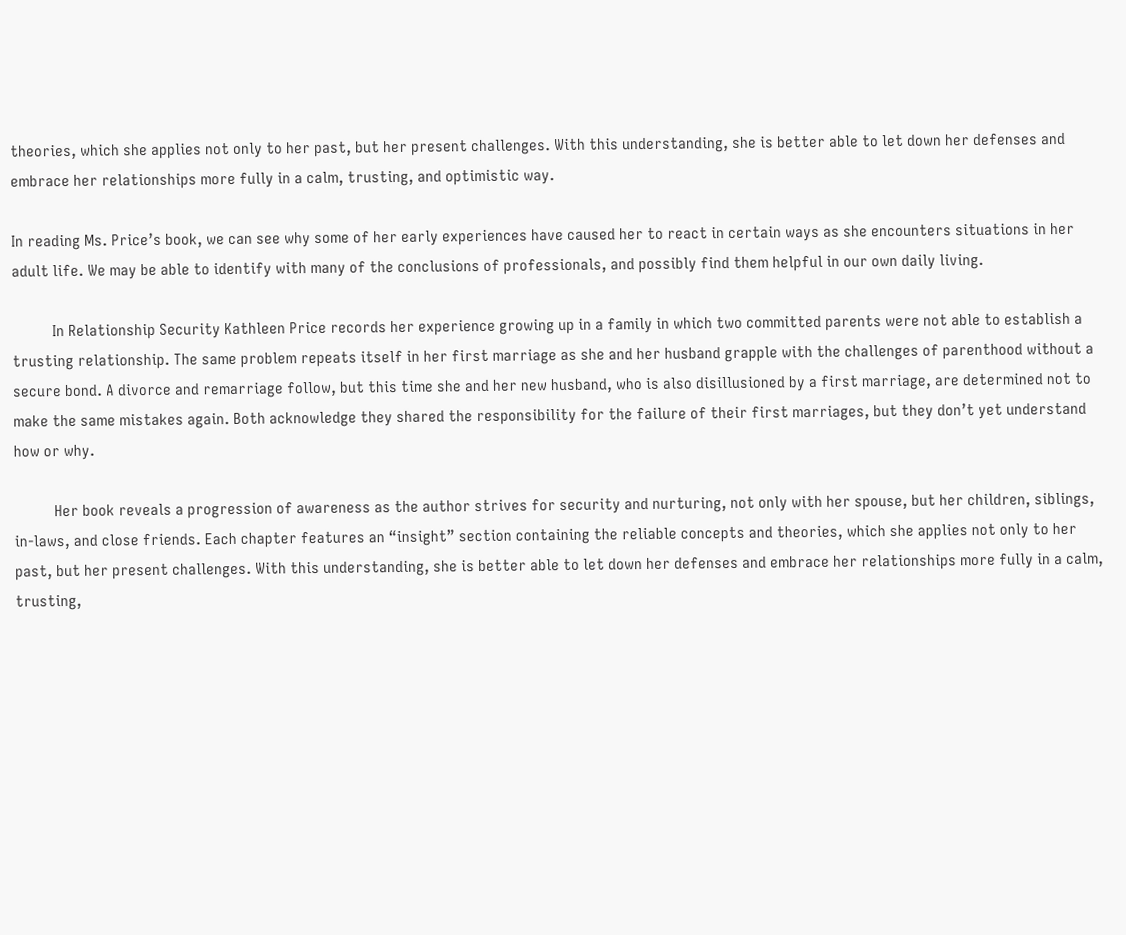theories, which she applies not only to her past, but her present challenges. With this understanding, she is better able to let down her defenses and embrace her relationships more fully in a calm, trusting, and optimistic way.

In reading Ms. Price’s book, we can see why some of her early experiences have caused her to react in certain ways as she encounters situations in her adult life. We may be able to identify with many of the conclusions of professionals, and possibly find them helpful in our own daily living.

          In Relationship Security Kathleen Price records her experience growing up in a family in which two committed parents were not able to establish a trusting relationship. The same problem repeats itself in her first marriage as she and her husband grapple with the challenges of parenthood without a secure bond. A divorce and remarriage follow, but this time she and her new husband, who is also disillusioned by a first marriage, are determined not to make the same mistakes again. Both acknowledge they shared the responsibility for the failure of their first marriages, but they don’t yet understand how or why.

          Her book reveals a progression of awareness as the author strives for security and nurturing, not only with her spouse, but her children, siblings, in-laws, and close friends. Each chapter features an “insight” section containing the reliable concepts and theories, which she applies not only to her past, but her present challenges. With this understanding, she is better able to let down her defenses and embrace her relationships more fully in a calm, trusting,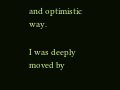and optimistic way.

I was deeply moved by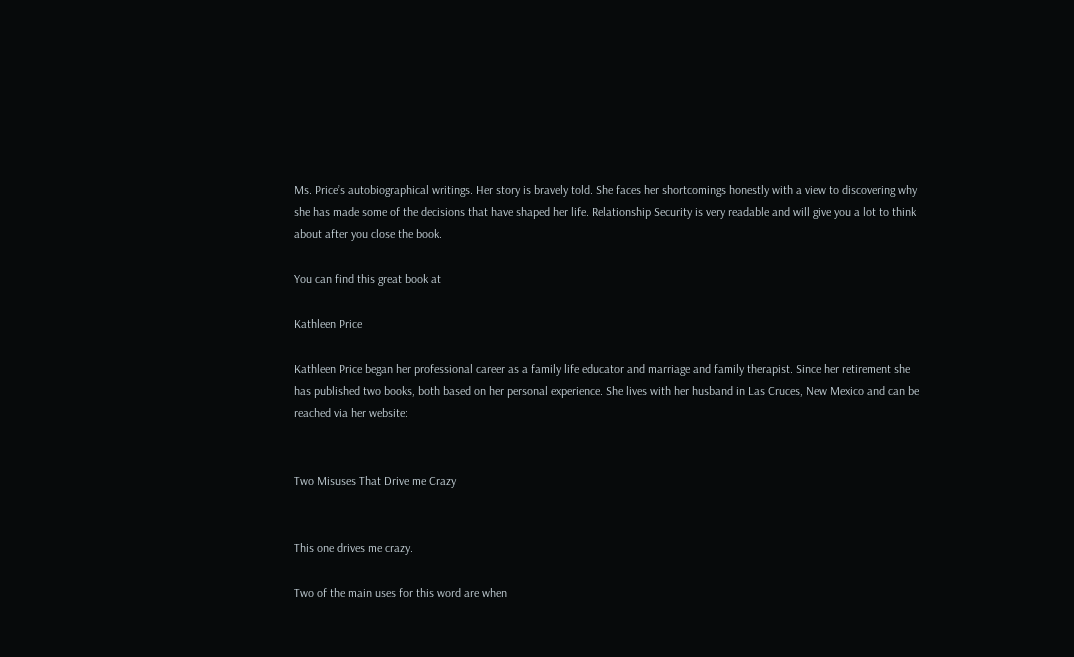Ms. Price’s autobiographical writings. Her story is bravely told. She faces her shortcomings honestly with a view to discovering why she has made some of the decisions that have shaped her life. Relationship Security is very readable and will give you a lot to think about after you close the book.

You can find this great book at

Kathleen Price

Kathleen Price began her professional career as a family life educator and marriage and family therapist. Since her retirement she has published two books, both based on her personal experience. She lives with her husband in Las Cruces, New Mexico and can be reached via her website:


Two Misuses That Drive me Crazy


This one drives me crazy.

Two of the main uses for this word are when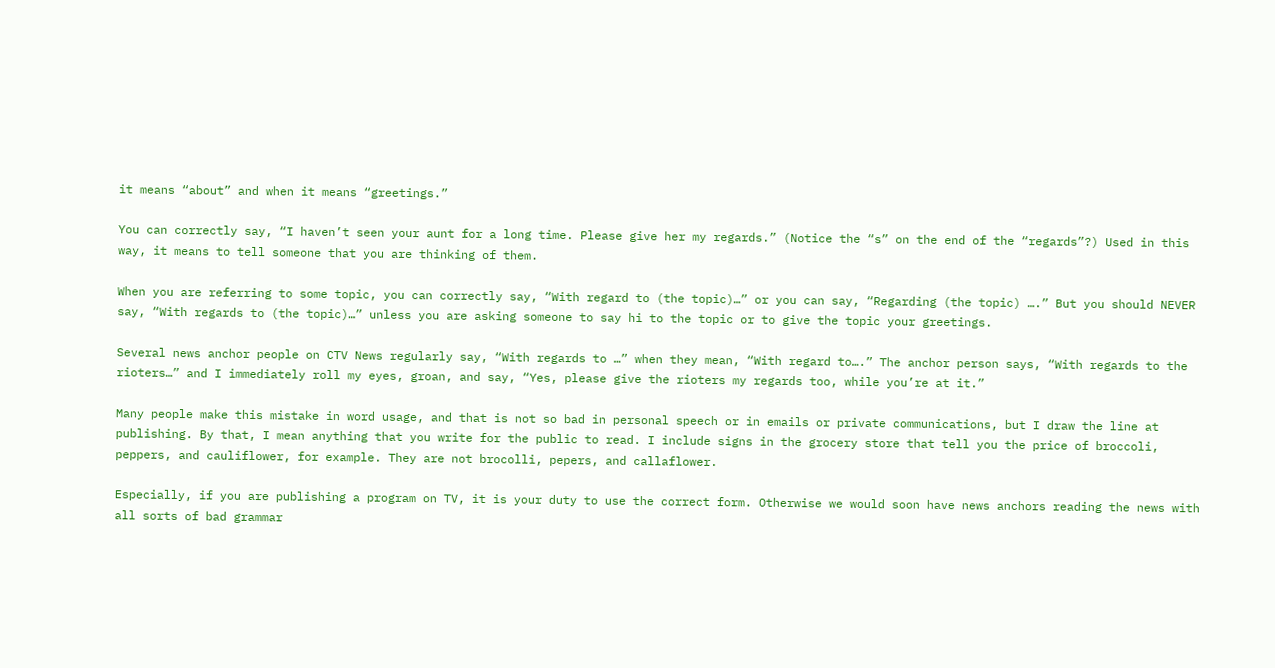it means “about” and when it means “greetings.”

You can correctly say, “I haven’t seen your aunt for a long time. Please give her my regards.” (Notice the “s” on the end of the “regards”?) Used in this way, it means to tell someone that you are thinking of them.

When you are referring to some topic, you can correctly say, “With regard to (the topic)…” or you can say, “Regarding (the topic) ….” But you should NEVER say, “With regards to (the topic)…” unless you are asking someone to say hi to the topic or to give the topic your greetings.

Several news anchor people on CTV News regularly say, “With regards to …” when they mean, “With regard to….” The anchor person says, “With regards to the rioters…” and I immediately roll my eyes, groan, and say, “Yes, please give the rioters my regards too, while you’re at it.”

Many people make this mistake in word usage, and that is not so bad in personal speech or in emails or private communications, but I draw the line at publishing. By that, I mean anything that you write for the public to read. I include signs in the grocery store that tell you the price of broccoli, peppers, and cauliflower, for example. They are not brocolli, pepers, and callaflower.

Especially, if you are publishing a program on TV, it is your duty to use the correct form. Otherwise we would soon have news anchors reading the news with all sorts of bad grammar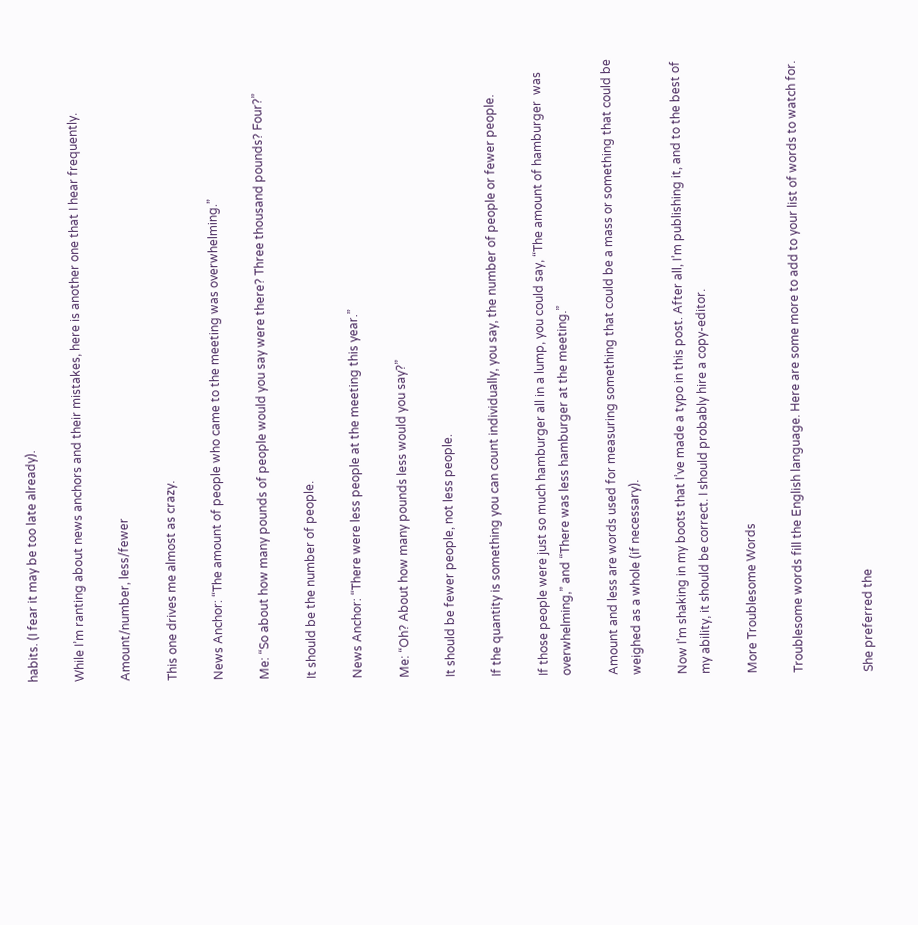habits. (I fear it may be too late already).

While I’m ranting about news anchors and their mistakes, here is another one that I hear frequently.

Amount/number, less/fewer

This one drives me almost as crazy.

News Anchor: “The amount of people who came to the meeting was overwhelming.”

Me: “So about how many pounds of people would you say were there? Three thousand pounds? Four?”

It should be the number of people.

News Anchor: “There were less people at the meeting this year.”

Me: “Oh? About how many pounds less would you say?”

It should be fewer people, not less people.

If the quantity is something you can count individually, you say, the number of people or fewer people.

If those people were just so much hamburger all in a lump, you could say, “The amount of hamburger  was overwhelming,” and “There was less hamburger at the meeting.”

Amount and less are words used for measuring something that could be a mass or something that could be weighed as a whole (if necessary).

Now I’m shaking in my boots that I’ve made a typo in this post. After all, I’m publishing it, and to the best of my ability, it should be correct. I should probably hire a copy-editor.

More Troublesome Words

Troublesome words fill the English language. Here are some more to add to your list of words to watch for.


She preferred the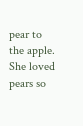pear to the apple. She loved pears so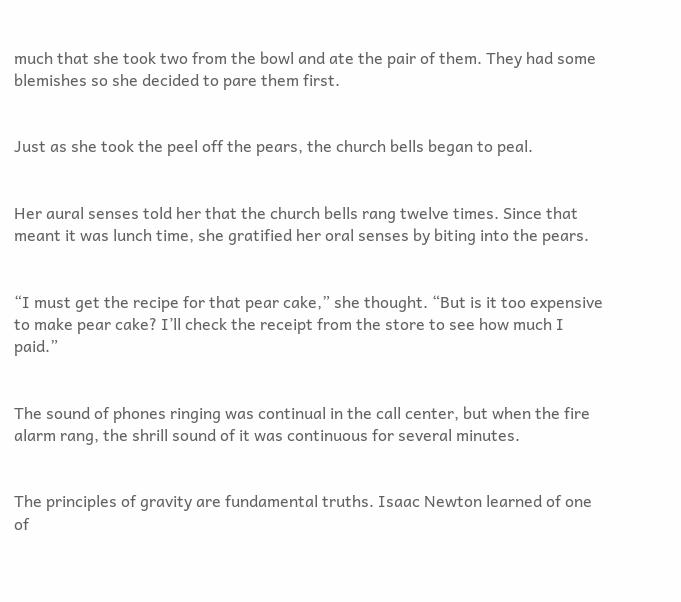much that she took two from the bowl and ate the pair of them. They had some blemishes so she decided to pare them first.


Just as she took the peel off the pears, the church bells began to peal.


Her aural senses told her that the church bells rang twelve times. Since that meant it was lunch time, she gratified her oral senses by biting into the pears.


“I must get the recipe for that pear cake,” she thought. “But is it too expensive to make pear cake? I’ll check the receipt from the store to see how much I paid.”


The sound of phones ringing was continual in the call center, but when the fire alarm rang, the shrill sound of it was continuous for several minutes.


The principles of gravity are fundamental truths. Isaac Newton learned of one of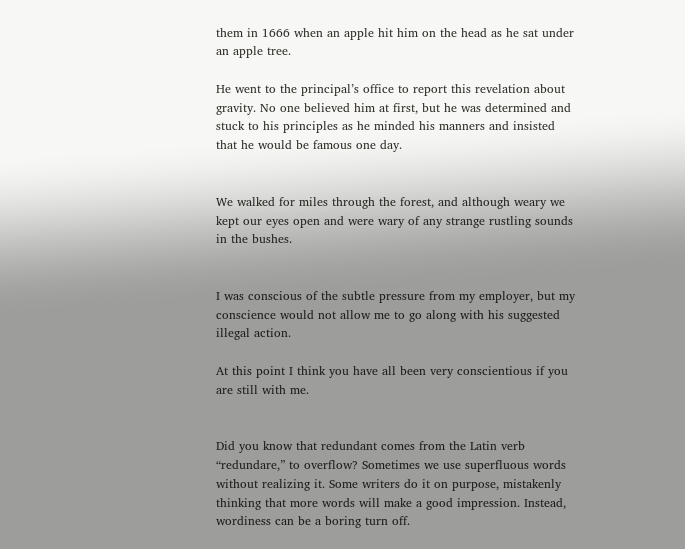them in 1666 when an apple hit him on the head as he sat under an apple tree.

He went to the principal’s office to report this revelation about gravity. No one believed him at first, but he was determined and stuck to his principles as he minded his manners and insisted that he would be famous one day.


We walked for miles through the forest, and although weary we kept our eyes open and were wary of any strange rustling sounds in the bushes.


I was conscious of the subtle pressure from my employer, but my conscience would not allow me to go along with his suggested illegal action.

At this point I think you have all been very conscientious if you are still with me.


Did you know that redundant comes from the Latin verb “redundare,” to overflow? Sometimes we use superfluous words without realizing it. Some writers do it on purpose, mistakenly thinking that more words will make a good impression. Instead, wordiness can be a boring turn off.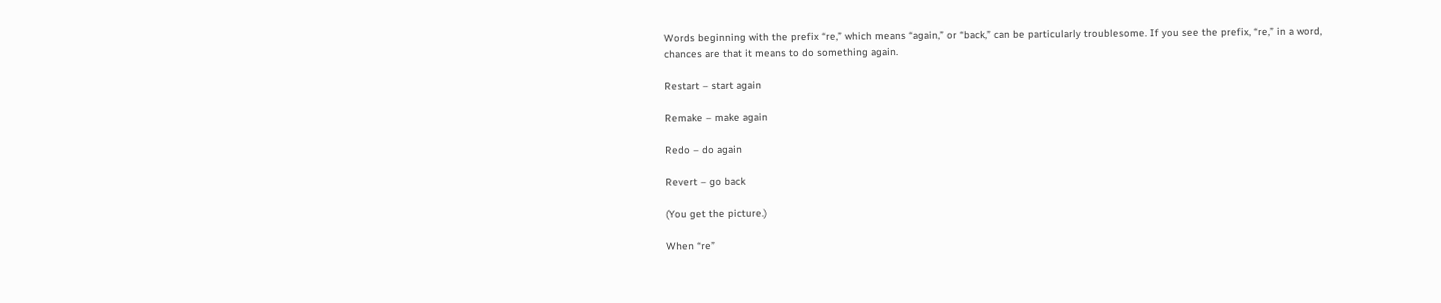Words beginning with the prefix “re,” which means “again,” or “back,” can be particularly troublesome. If you see the prefix, “re,” in a word, chances are that it means to do something again.

Restart – start again

Remake – make again

Redo – do again

Revert – go back

(You get the picture.)

When “re”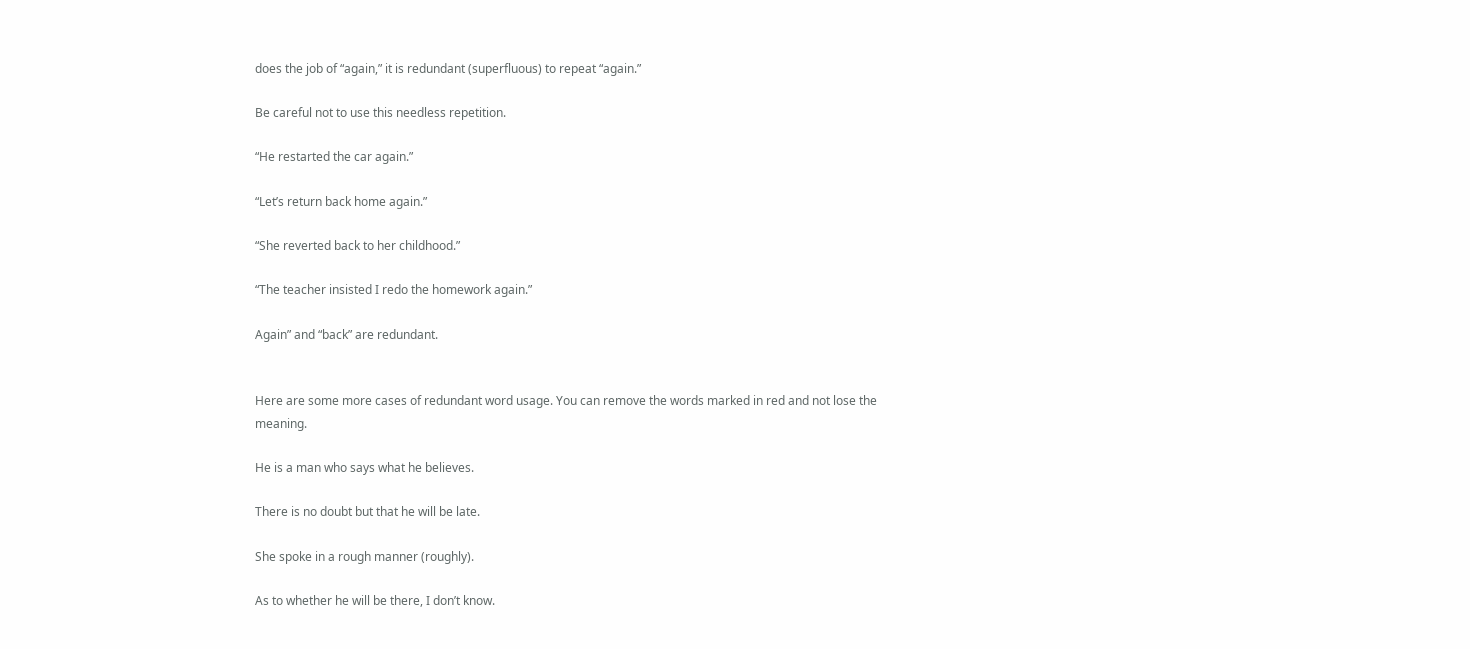does the job of “again,” it is redundant (superfluous) to repeat “again.”

Be careful not to use this needless repetition.

“He restarted the car again.”

“Let’s return back home again.”

“She reverted back to her childhood.”

“The teacher insisted I redo the homework again.”

Again” and “back” are redundant.


Here are some more cases of redundant word usage. You can remove the words marked in red and not lose the meaning.

He is a man who says what he believes.

There is no doubt but that he will be late.

She spoke in a rough manner (roughly).

As to whether he will be there, I don’t know.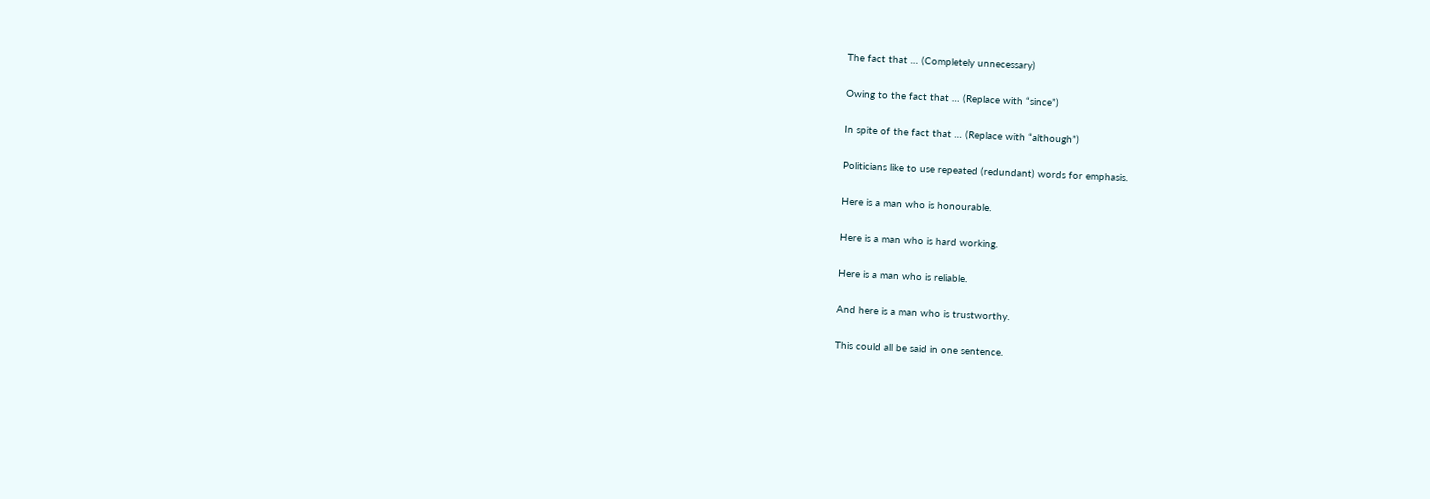The fact that … (Completely unnecessary)

Owing to the fact that … (Replace with “since”)

In spite of the fact that … (Replace with “although”)

Politicians like to use repeated (redundant) words for emphasis.

Here is a man who is honourable.

Here is a man who is hard working.

Here is a man who is reliable.

And here is a man who is trustworthy.

This could all be said in one sentence.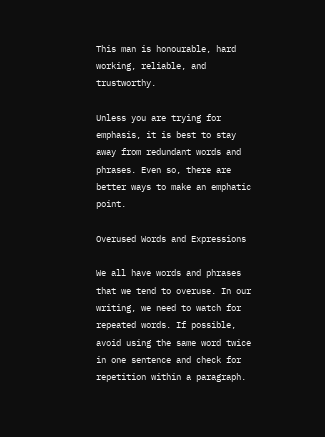This man is honourable, hard working, reliable, and trustworthy.

Unless you are trying for emphasis, it is best to stay away from redundant words and phrases. Even so, there are better ways to make an emphatic point.

Overused Words and Expressions

We all have words and phrases that we tend to overuse. In our writing, we need to watch for repeated words. If possible, avoid using the same word twice in one sentence and check for repetition within a paragraph.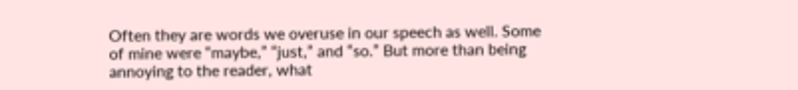Often they are words we overuse in our speech as well. Some of mine were “maybe,” “just,” and “so.” But more than being annoying to the reader, what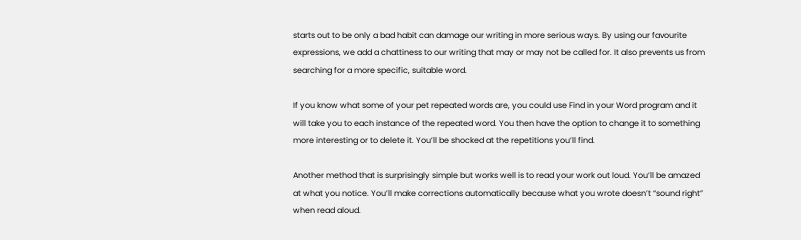starts out to be only a bad habit can damage our writing in more serious ways. By using our favourite expressions, we add a chattiness to our writing that may or may not be called for. It also prevents us from searching for a more specific, suitable word.

If you know what some of your pet repeated words are, you could use Find in your Word program and it will take you to each instance of the repeated word. You then have the option to change it to something more interesting or to delete it. You’ll be shocked at the repetitions you’ll find.

Another method that is surprisingly simple but works well is to read your work out loud. You’ll be amazed at what you notice. You’ll make corrections automatically because what you wrote doesn’t “sound right” when read aloud.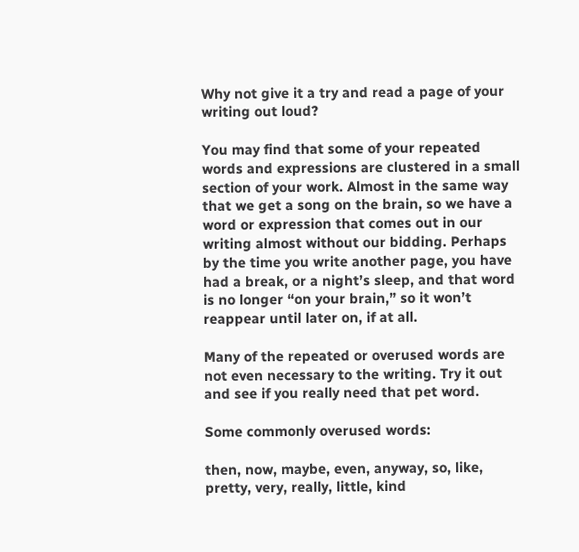Why not give it a try and read a page of your writing out loud?

You may find that some of your repeated words and expressions are clustered in a small section of your work. Almost in the same way that we get a song on the brain, so we have a word or expression that comes out in our writing almost without our bidding. Perhaps by the time you write another page, you have had a break, or a night’s sleep, and that word is no longer “on your brain,” so it won’t reappear until later on, if at all.

Many of the repeated or overused words are not even necessary to the writing. Try it out and see if you really need that pet word.

Some commonly overused words:

then, now, maybe, even, anyway, so, like, pretty, very, really, little, kind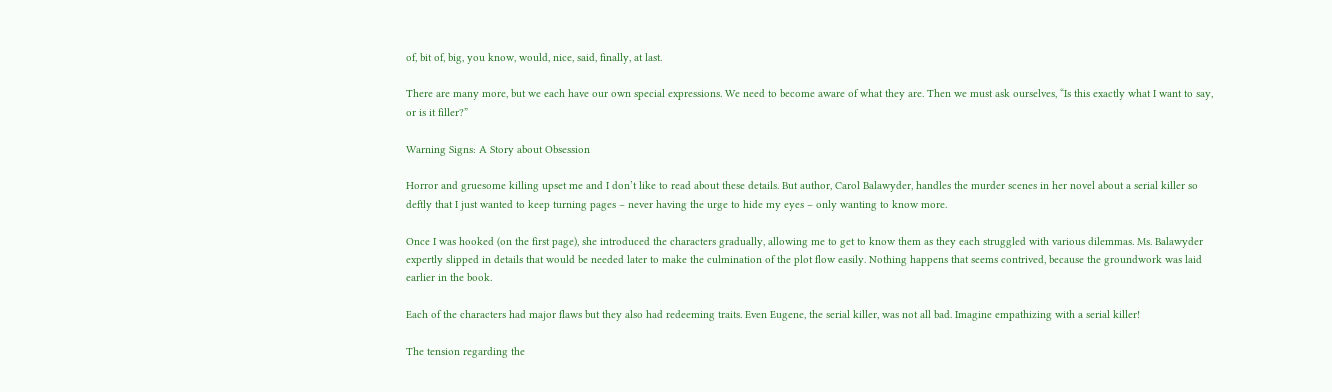of, bit of, big, you know, would, nice, said, finally, at last.

There are many more, but we each have our own special expressions. We need to become aware of what they are. Then we must ask ourselves, “Is this exactly what I want to say, or is it filler?”

Warning Signs: A Story about Obsession

Horror and gruesome killing upset me and I don’t like to read about these details. But author, Carol Balawyder, handles the murder scenes in her novel about a serial killer so deftly that I just wanted to keep turning pages – never having the urge to hide my eyes – only wanting to know more.

Once I was hooked (on the first page), she introduced the characters gradually, allowing me to get to know them as they each struggled with various dilemmas. Ms. Balawyder expertly slipped in details that would be needed later to make the culmination of the plot flow easily. Nothing happens that seems contrived, because the groundwork was laid earlier in the book.

Each of the characters had major flaws but they also had redeeming traits. Even Eugene, the serial killer, was not all bad. Imagine empathizing with a serial killer!

The tension regarding the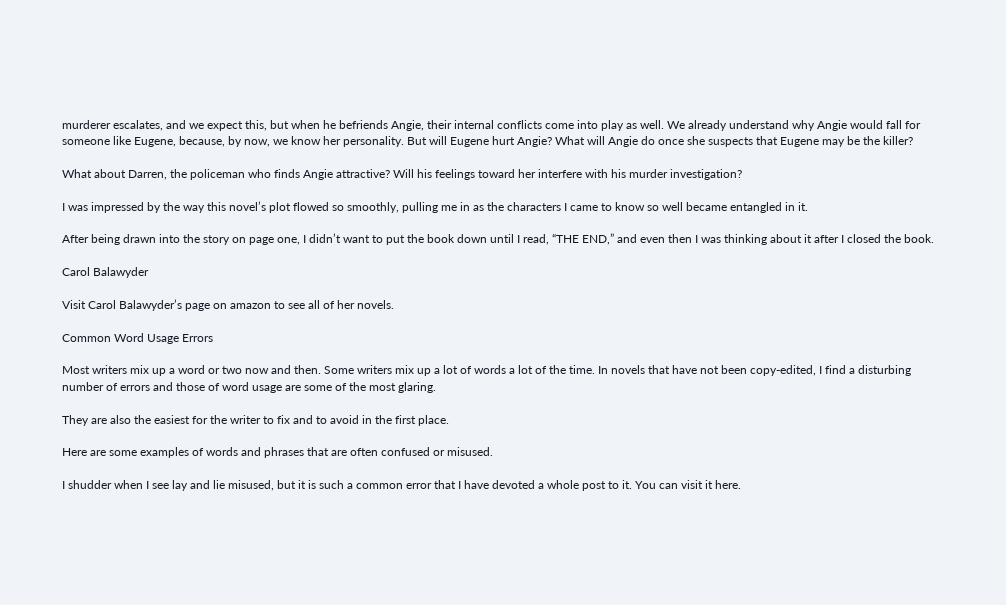murderer escalates, and we expect this, but when he befriends Angie, their internal conflicts come into play as well. We already understand why Angie would fall for someone like Eugene, because, by now, we know her personality. But will Eugene hurt Angie? What will Angie do once she suspects that Eugene may be the killer?

What about Darren, the policeman who finds Angie attractive? Will his feelings toward her interfere with his murder investigation?

I was impressed by the way this novel’s plot flowed so smoothly, pulling me in as the characters I came to know so well became entangled in it.

After being drawn into the story on page one, I didn’t want to put the book down until I read, “THE END,” and even then I was thinking about it after I closed the book.

Carol Balawyder

Visit Carol Balawyder’s page on amazon to see all of her novels.

Common Word Usage Errors

Most writers mix up a word or two now and then. Some writers mix up a lot of words a lot of the time. In novels that have not been copy-edited, I find a disturbing number of errors and those of word usage are some of the most glaring.

They are also the easiest for the writer to fix and to avoid in the first place.

Here are some examples of words and phrases that are often confused or misused.

I shudder when I see lay and lie misused, but it is such a common error that I have devoted a whole post to it. You can visit it here.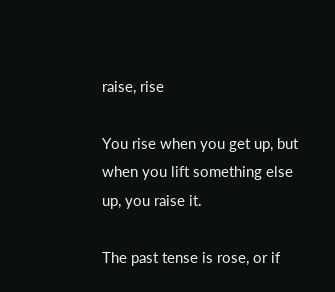raise, rise

You rise when you get up, but when you lift something else up, you raise it.

The past tense is rose, or if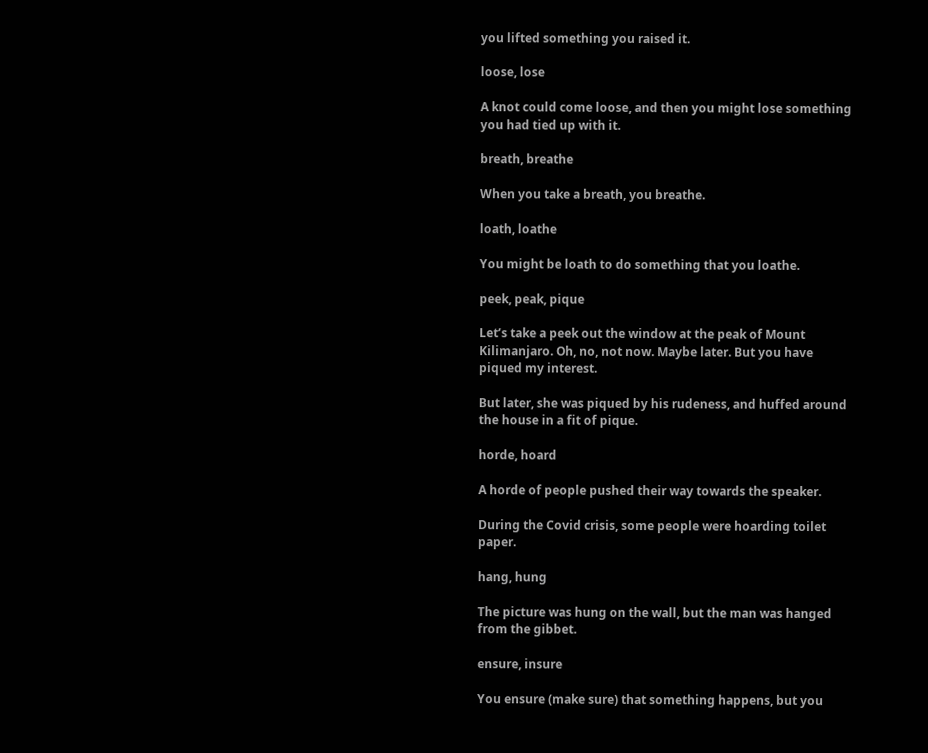you lifted something you raised it.

loose, lose

A knot could come loose, and then you might lose something you had tied up with it.

breath, breathe

When you take a breath, you breathe.

loath, loathe

You might be loath to do something that you loathe.

peek, peak, pique

Let’s take a peek out the window at the peak of Mount Kilimanjaro. Oh, no, not now. Maybe later. But you have piqued my interest.

But later, she was piqued by his rudeness, and huffed around the house in a fit of pique.

horde, hoard

A horde of people pushed their way towards the speaker.

During the Covid crisis, some people were hoarding toilet paper.

hang, hung

The picture was hung on the wall, but the man was hanged from the gibbet.

ensure, insure

You ensure (make sure) that something happens, but you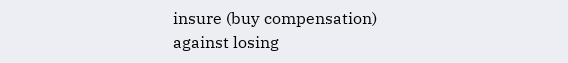insure (buy compensation) against losing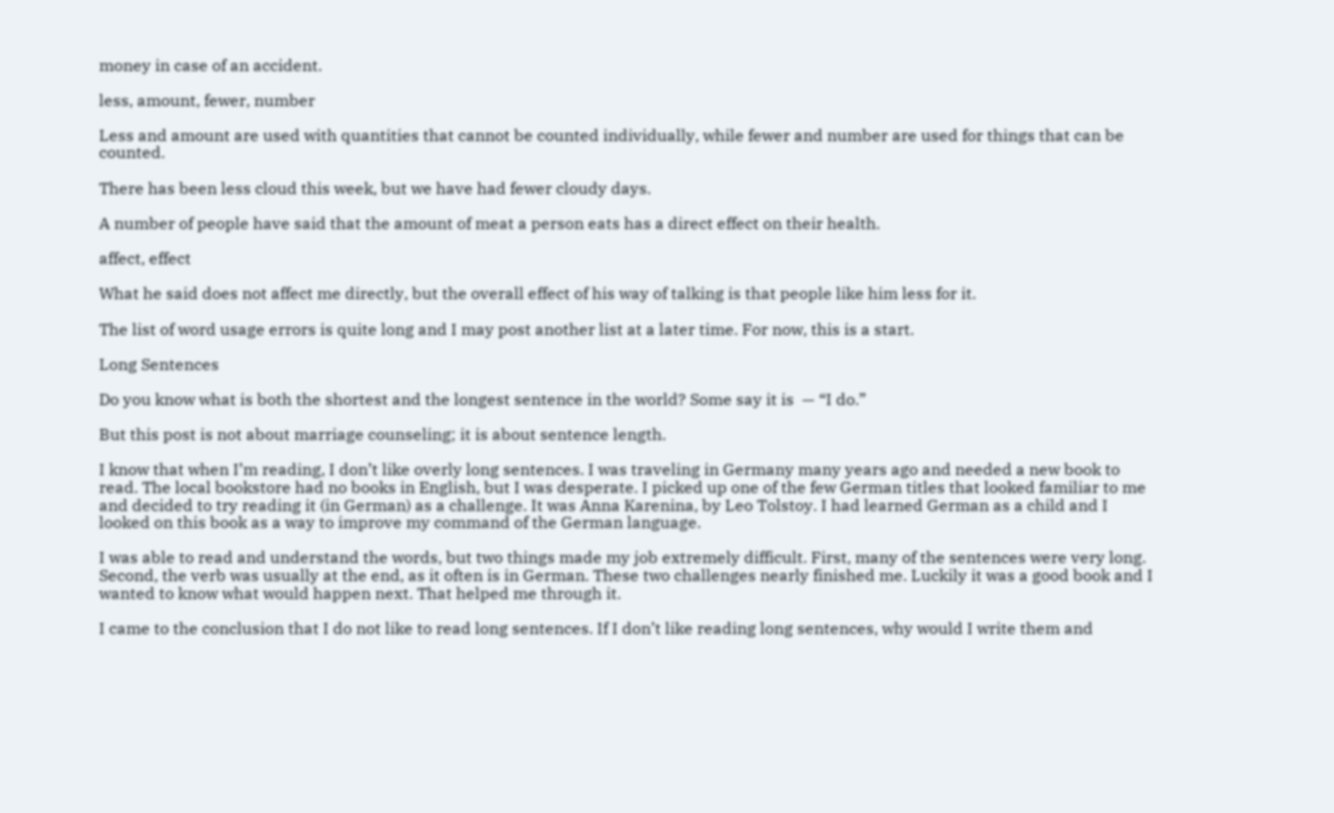money in case of an accident.

less, amount, fewer, number

Less and amount are used with quantities that cannot be counted individually, while fewer and number are used for things that can be counted.

There has been less cloud this week, but we have had fewer cloudy days.

A number of people have said that the amount of meat a person eats has a direct effect on their health.

affect, effect

What he said does not affect me directly, but the overall effect of his way of talking is that people like him less for it.

The list of word usage errors is quite long and I may post another list at a later time. For now, this is a start.

Long Sentences

Do you know what is both the shortest and the longest sentence in the world? Some say it is  — “I do.”

But this post is not about marriage counseling; it is about sentence length.

I know that when I’m reading, I don’t like overly long sentences. I was traveling in Germany many years ago and needed a new book to read. The local bookstore had no books in English, but I was desperate. I picked up one of the few German titles that looked familiar to me and decided to try reading it (in German) as a challenge. It was Anna Karenina, by Leo Tolstoy. I had learned German as a child and I looked on this book as a way to improve my command of the German language.

I was able to read and understand the words, but two things made my job extremely difficult. First, many of the sentences were very long. Second, the verb was usually at the end, as it often is in German. These two challenges nearly finished me. Luckily it was a good book and I wanted to know what would happen next. That helped me through it.

I came to the conclusion that I do not like to read long sentences. If I don’t like reading long sentences, why would I write them and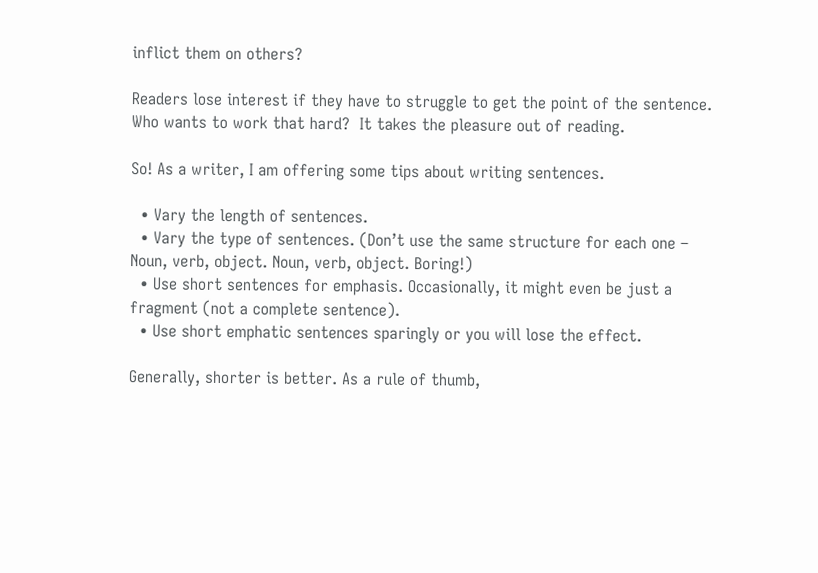inflict them on others?

Readers lose interest if they have to struggle to get the point of the sentence. Who wants to work that hard?  It takes the pleasure out of reading.

So! As a writer, I am offering some tips about writing sentences.

  • Vary the length of sentences.
  • Vary the type of sentences. (Don’t use the same structure for each one – Noun, verb, object. Noun, verb, object. Boring!)
  • Use short sentences for emphasis. Occasionally, it might even be just a fragment (not a complete sentence).
  • Use short emphatic sentences sparingly or you will lose the effect.

Generally, shorter is better. As a rule of thumb,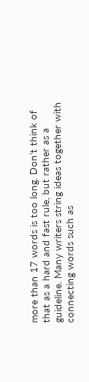more than 17 words is too long. Don’t think of that as a hard and fast rule, but rather as a guideline. Many writers string ideas together with connecting words such as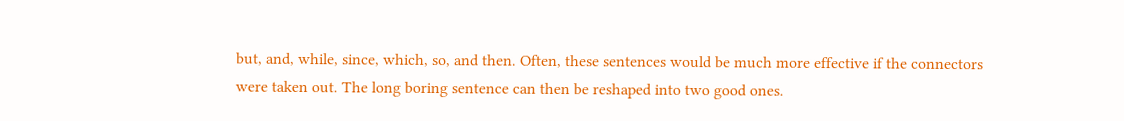but, and, while, since, which, so, and then. Often, these sentences would be much more effective if the connectors were taken out. The long boring sentence can then be reshaped into two good ones.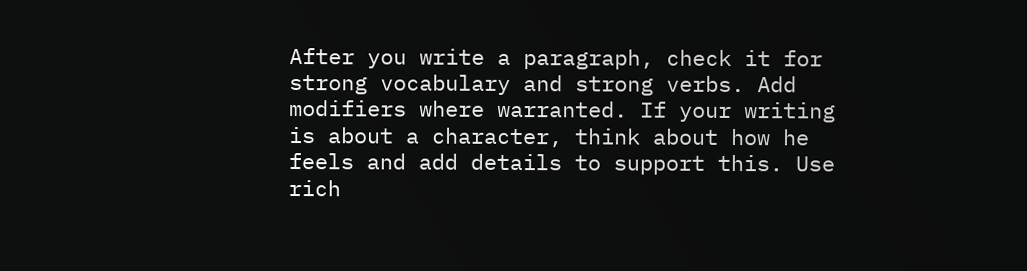After you write a paragraph, check it for strong vocabulary and strong verbs. Add modifiers where warranted. If your writing is about a character, think about how he feels and add details to support this. Use rich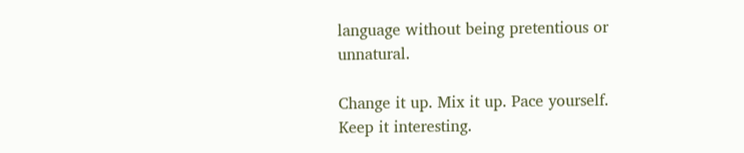language without being pretentious or unnatural.

Change it up. Mix it up. Pace yourself. Keep it interesting.